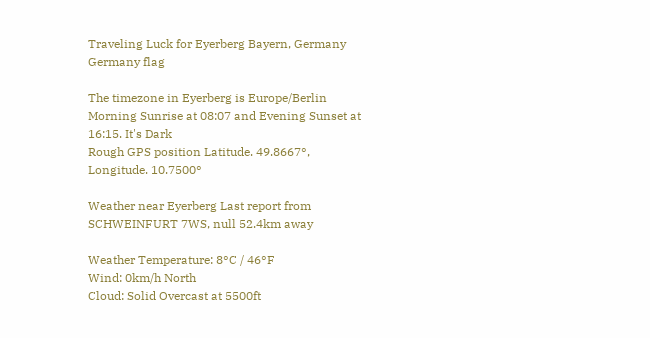Traveling Luck for Eyerberg Bayern, Germany Germany flag

The timezone in Eyerberg is Europe/Berlin
Morning Sunrise at 08:07 and Evening Sunset at 16:15. It's Dark
Rough GPS position Latitude. 49.8667°, Longitude. 10.7500°

Weather near Eyerberg Last report from SCHWEINFURT 7WS, null 52.4km away

Weather Temperature: 8°C / 46°F
Wind: 0km/h North
Cloud: Solid Overcast at 5500ft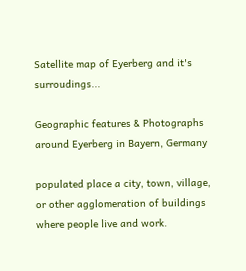Satellite map of Eyerberg and it's surroudings...

Geographic features & Photographs around Eyerberg in Bayern, Germany

populated place a city, town, village, or other agglomeration of buildings where people live and work.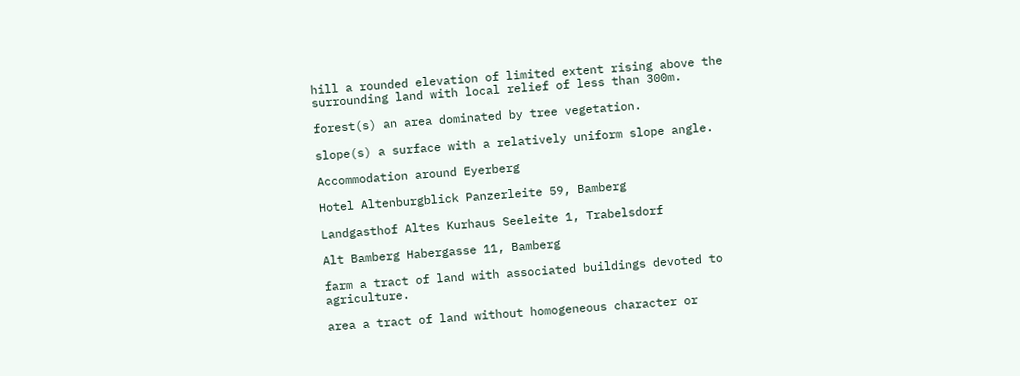hill a rounded elevation of limited extent rising above the surrounding land with local relief of less than 300m.

forest(s) an area dominated by tree vegetation.

slope(s) a surface with a relatively uniform slope angle.

Accommodation around Eyerberg

Hotel Altenburgblick Panzerleite 59, Bamberg

Landgasthof Altes Kurhaus Seeleite 1, Trabelsdorf

Alt Bamberg Habergasse 11, Bamberg

farm a tract of land with associated buildings devoted to agriculture.

area a tract of land without homogeneous character or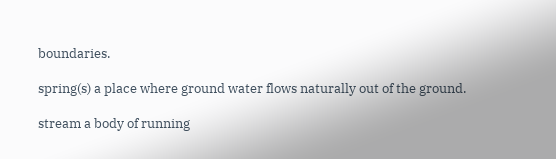boundaries.

spring(s) a place where ground water flows naturally out of the ground.

stream a body of running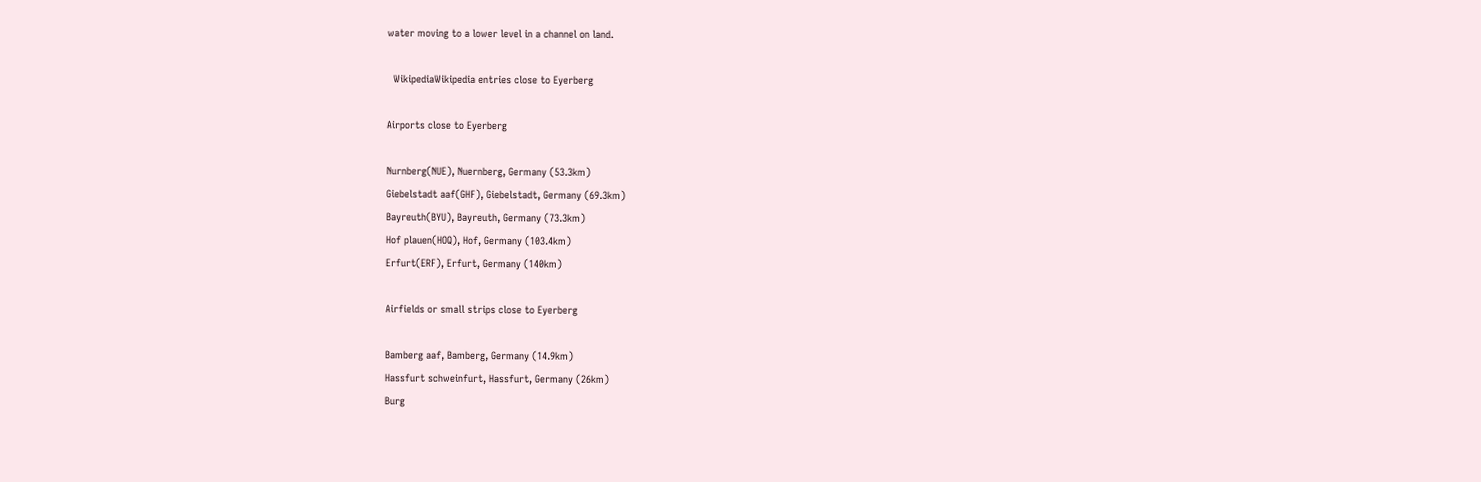water moving to a lower level in a channel on land.

  WikipediaWikipedia entries close to Eyerberg

Airports close to Eyerberg

Nurnberg(NUE), Nuernberg, Germany (53.3km)
Giebelstadt aaf(GHF), Giebelstadt, Germany (69.3km)
Bayreuth(BYU), Bayreuth, Germany (73.3km)
Hof plauen(HOQ), Hof, Germany (103.4km)
Erfurt(ERF), Erfurt, Germany (140km)

Airfields or small strips close to Eyerberg

Bamberg aaf, Bamberg, Germany (14.9km)
Hassfurt schweinfurt, Hassfurt, Germany (26km)
Burg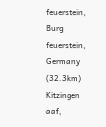feuerstein, Burg feuerstein, Germany (32.3km)
Kitzingen aaf,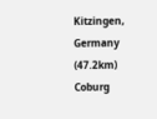Kitzingen, Germany (47.2km)
Coburg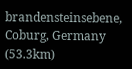brandensteinsebene, Coburg, Germany (53.3km)